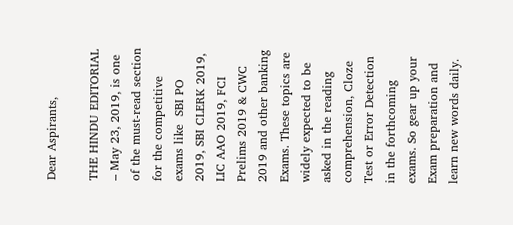Dear Aspirants,

THE HINDU EDITORIAL – May 23, 2019, is one of the must-read section for the competitive exams like  SBI PO 2019, SBI CLERK 2019, LIC AAO 2019, FCI Prelims 2019 & CWC 2019 and other banking Exams. These topics are widely expected to be asked in the reading comprehension, Cloze Test or Error Detection in the forthcoming exams. So gear up your Exam preparation and learn new words daily.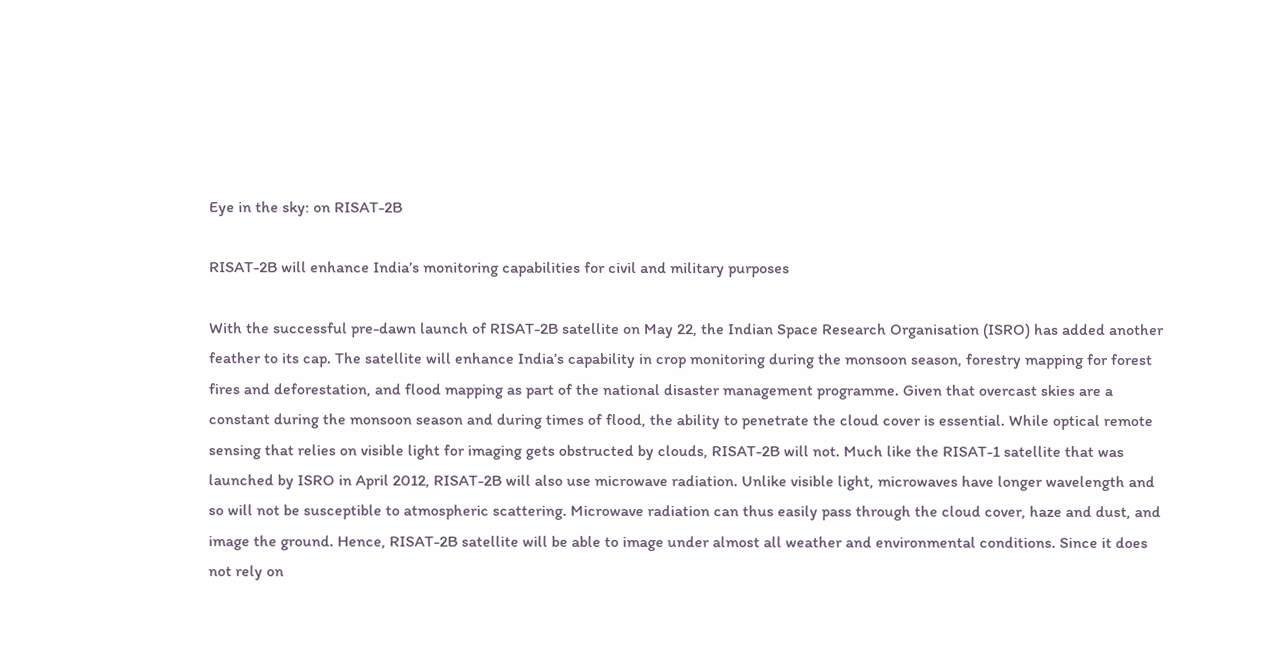Eye in the sky: on RISAT-2B

RISAT-2B will enhance India’s monitoring capabilities for civil and military purposes

With the successful pre-dawn launch of RISAT-2B satellite on May 22, the Indian Space Research Organisation (ISRO) has added another feather to its cap. The satellite will enhance India’s capability in crop monitoring during the monsoon season, forestry mapping for forest fires and deforestation, and flood mapping as part of the national disaster management programme. Given that overcast skies are a constant during the monsoon season and during times of flood, the ability to penetrate the cloud cover is essential. While optical remote sensing that relies on visible light for imaging gets obstructed by clouds, RISAT-2B will not. Much like the RISAT-1 satellite that was launched by ISRO in April 2012, RISAT-2B will also use microwave radiation. Unlike visible light, microwaves have longer wavelength and so will not be susceptible to atmospheric scattering. Microwave radiation can thus easily pass through the cloud cover, haze and dust, and image the ground. Hence, RISAT-2B satellite will be able to image under almost all weather and environmental conditions. Since it does not rely on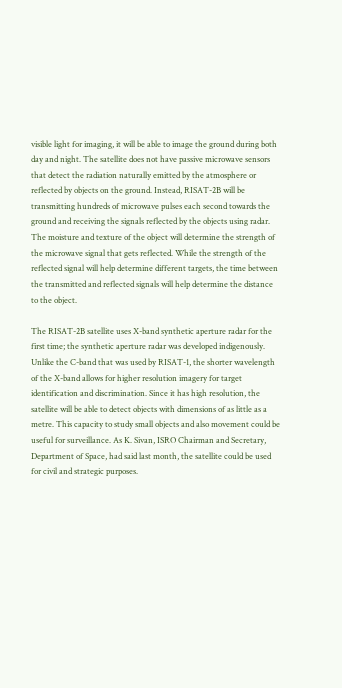visible light for imaging, it will be able to image the ground during both day and night. The satellite does not have passive microwave sensors that detect the radiation naturally emitted by the atmosphere or reflected by objects on the ground. Instead, RISAT-2B will be transmitting hundreds of microwave pulses each second towards the ground and receiving the signals reflected by the objects using radar. The moisture and texture of the object will determine the strength of the microwave signal that gets reflected. While the strength of the reflected signal will help determine different targets, the time between the transmitted and reflected signals will help determine the distance to the object.

The RISAT-2B satellite uses X-band synthetic aperture radar for the first time; the synthetic aperture radar was developed indigenously. Unlike the C-band that was used by RISAT-1, the shorter wavelength of the X-band allows for higher resolution imagery for target identification and discrimination. Since it has high resolution, the satellite will be able to detect objects with dimensions of as little as a metre. This capacity to study small objects and also movement could be useful for surveillance. As K. Sivan, ISRO Chairman and Secretary, Department of Space, had said last month, the satellite could be used for civil and strategic purposes.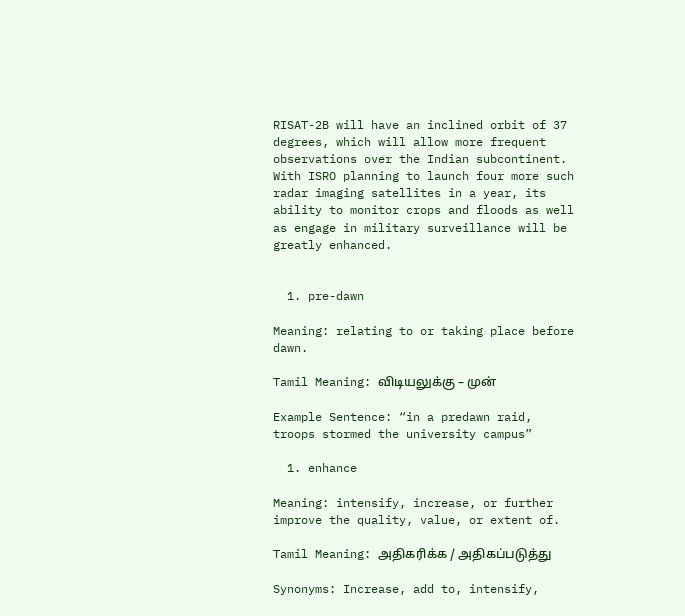RISAT-2B will have an inclined orbit of 37 degrees, which will allow more frequent observations over the Indian subcontinent. With ISRO planning to launch four more such radar imaging satellites in a year, its ability to monitor crops and floods as well as engage in military surveillance will be greatly enhanced.


  1. pre-dawn

Meaning: relating to or taking place before dawn.

Tamil Meaning: விடியலுக்கு – முன்

Example Sentence: “in a predawn raid, troops stormed the university campus”

  1. enhance

Meaning: intensify, increase, or further improve the quality, value, or extent of.

Tamil Meaning: அதிகரிக்க / அதிகப்படுத்து

Synonyms: Increase, add to, intensify,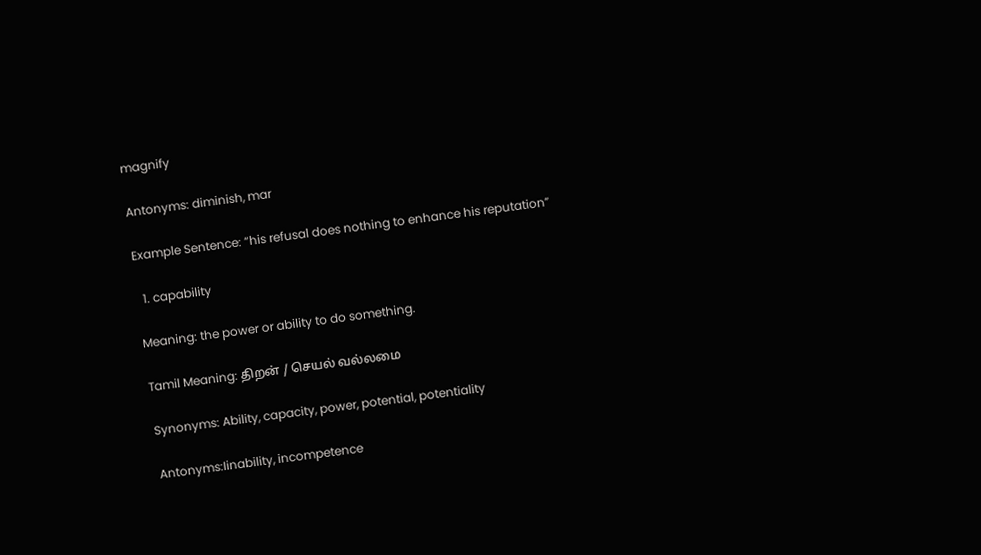magnify

Antonyms: diminish, mar

Example Sentence: “his refusal does nothing to enhance his reputation”

  1. capability

Meaning: the power or ability to do something.

Tamil Meaning: திறன் / செயல் வல்லமை

Synonyms: Ability, capacity, power, potential, potentiality

Antonyms:Iinability, incompetence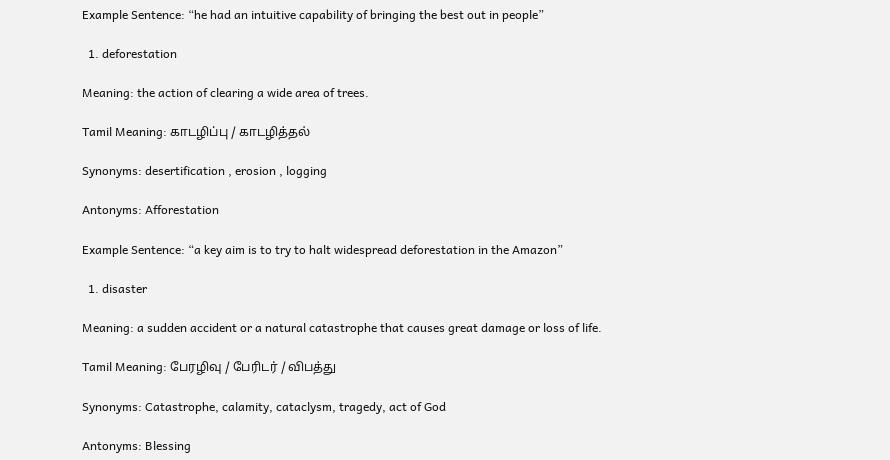Example Sentence: “he had an intuitive capability of bringing the best out in people”

  1. deforestation

Meaning: the action of clearing a wide area of trees.

Tamil Meaning: காடழிப்பு / காடழித்தல்

Synonyms: desertification , erosion , logging

Antonyms: Afforestation

Example Sentence: “a key aim is to try to halt widespread deforestation in the Amazon”

  1. disaster

Meaning: a sudden accident or a natural catastrophe that causes great damage or loss of life.

Tamil Meaning: பேரழிவு / பேரிடர் / விபத்து

Synonyms: Catastrophe, calamity, cataclysm, tragedy, act of God

Antonyms: Blessing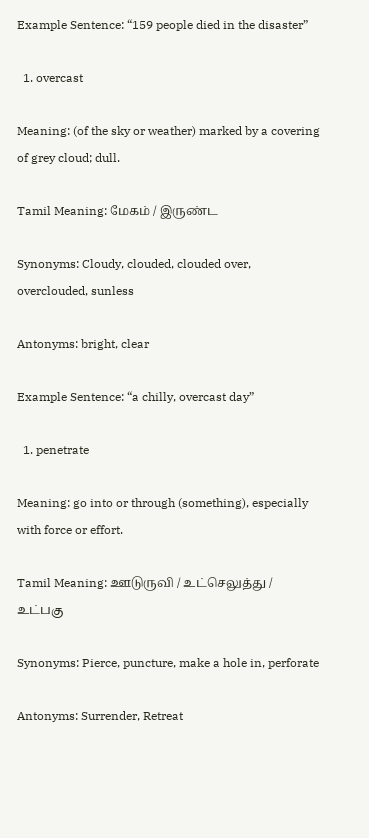Example Sentence: “159 people died in the disaster”

  1. overcast

Meaning: (of the sky or weather) marked by a covering of grey cloud; dull.

Tamil Meaning: மேகம் / இருண்ட

Synonyms: Cloudy, clouded, clouded over, overclouded, sunless

Antonyms: bright, clear

Example Sentence: “a chilly, overcast day”

  1. penetrate

Meaning: go into or through (something), especially with force or effort.

Tamil Meaning: ஊடுருவி / உட்செலுத்து / உட்பகு

Synonyms: Pierce, puncture, make a hole in, perforate

Antonyms: Surrender, Retreat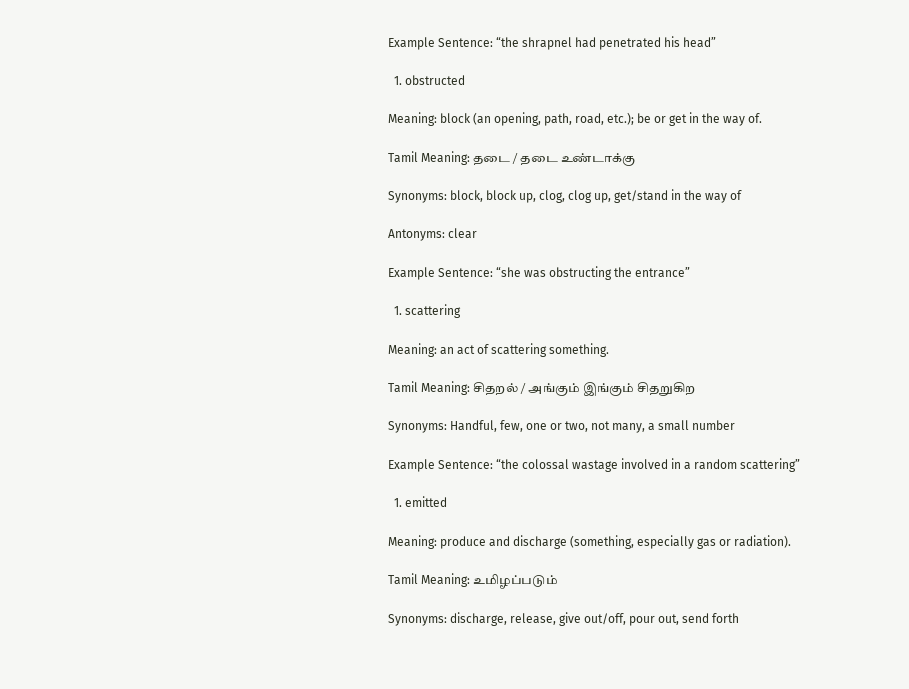Example Sentence: “the shrapnel had penetrated his head”

  1. obstructed

Meaning: block (an opening, path, road, etc.); be or get in the way of.

Tamil Meaning: தடை / தடை உண்டாக்கு

Synonyms: block, block up, clog, clog up, get/stand in the way of

Antonyms: clear

Example Sentence: “she was obstructing the entrance”

  1. scattering

Meaning: an act of scattering something.

Tamil Meaning: சிதறல் / அங்கும் இங்கும் சிதறுகிற

Synonyms: Handful, few, one or two, not many, a small number

Example Sentence: “the colossal wastage involved in a random scattering”

  1. emitted

Meaning: produce and discharge (something, especially gas or radiation).

Tamil Meaning: உமிழப்படும்

Synonyms: discharge, release, give out/off, pour out, send forth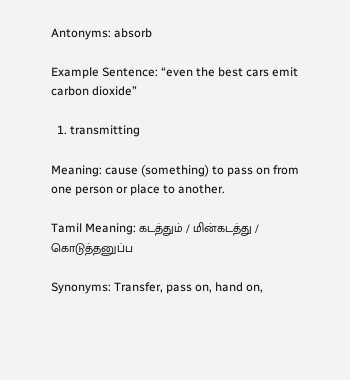Antonyms: absorb

Example Sentence: “even the best cars emit carbon dioxide”

  1. transmitting

Meaning: cause (something) to pass on from one person or place to another.

Tamil Meaning: கடத்தும் / மின்கடத்து / கொடுத்தனுப்ப

Synonyms: Transfer, pass on, hand on,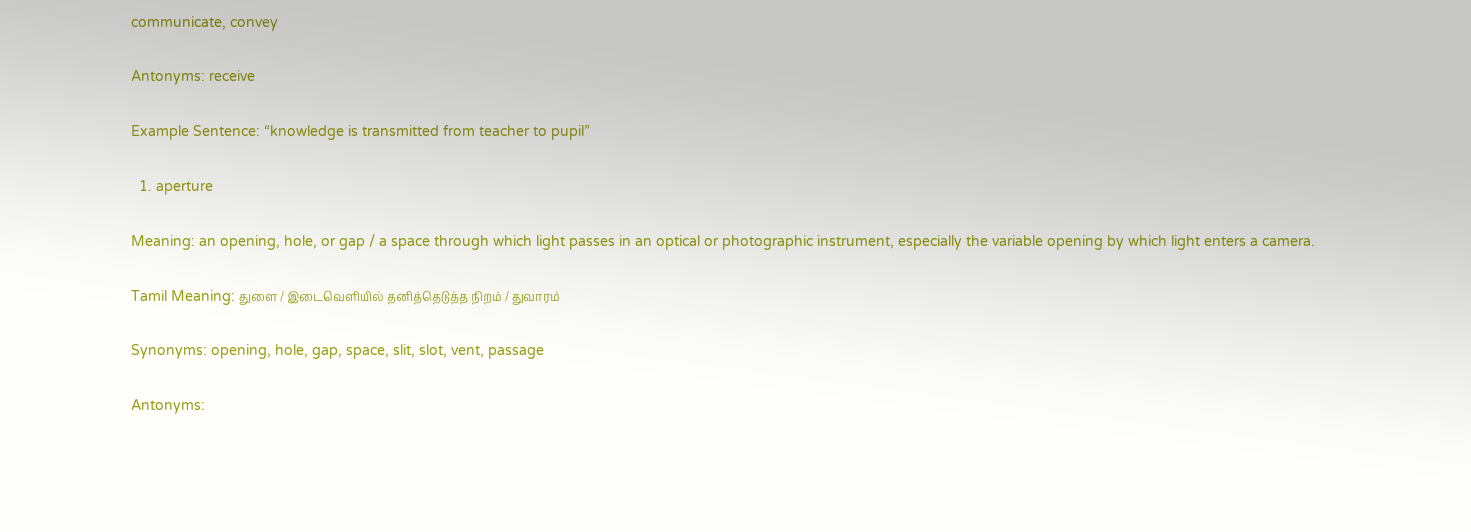communicate, convey

Antonyms: receive

Example Sentence: “knowledge is transmitted from teacher to pupil”

  1. aperture

Meaning: an opening, hole, or gap / a space through which light passes in an optical or photographic instrument, especially the variable opening by which light enters a camera.

Tamil Meaning: துளை / இடைவெளியில் தனித்தெடுத்த நிறம் / துவாரம்

Synonyms: opening, hole, gap, space, slit, slot, vent, passage

Antonyms: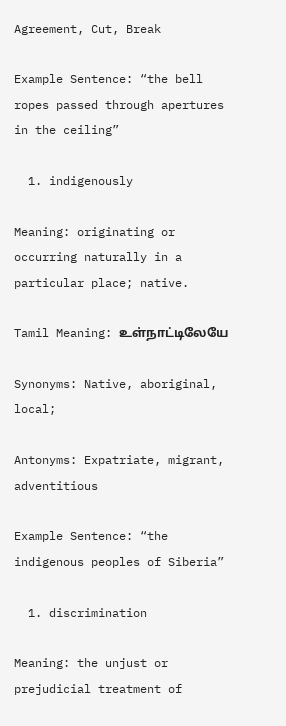Agreement, Cut, Break

Example Sentence: “the bell ropes passed through apertures in the ceiling”

  1. indigenously

Meaning: originating or occurring naturally in a particular place; native.

Tamil Meaning: உள்நாட்டிலேயே

Synonyms: Native, aboriginal, local;

Antonyms: Expatriate, migrant, adventitious

Example Sentence: “the indigenous peoples of Siberia”

  1. discrimination

Meaning: the unjust or prejudicial treatment of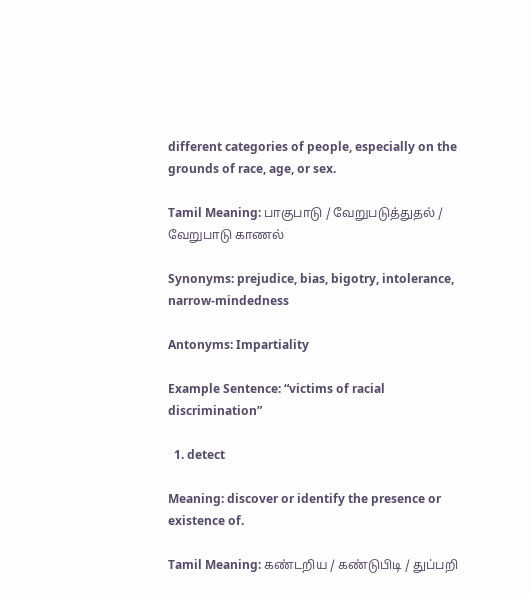different categories of people, especially on the grounds of race, age, or sex.

Tamil Meaning: பாகுபாடு / வேறுபடுத்துதல் / வேறுபாடு காணல்

Synonyms: prejudice, bias, bigotry, intolerance, narrow-mindedness

Antonyms: Impartiality

Example Sentence: “victims of racial discrimination”

  1. detect

Meaning: discover or identify the presence or existence of.

Tamil Meaning: கண்டறிய / கண்டுபிடி / துப்பறி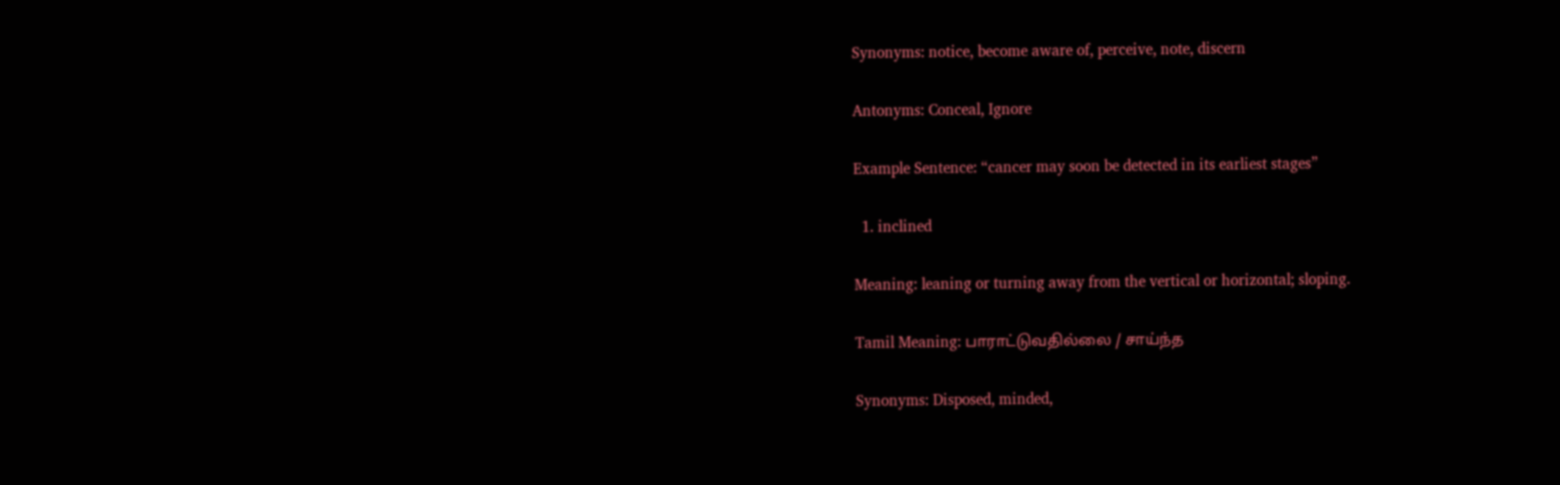Synonyms: notice, become aware of, perceive, note, discern

Antonyms: Conceal, Ignore

Example Sentence: “cancer may soon be detected in its earliest stages”

  1. inclined

Meaning: leaning or turning away from the vertical or horizontal; sloping.

Tamil Meaning: பாராட்டுவதில்லை / சாய்ந்த

Synonyms: Disposed, minded,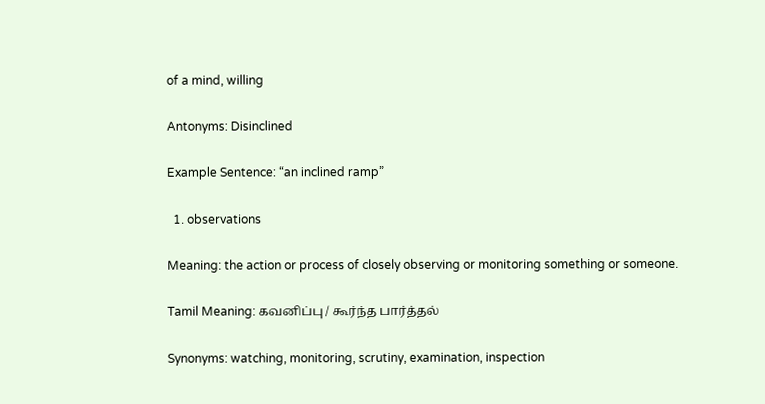of a mind, willing

Antonyms: Disinclined

Example Sentence: “an inclined ramp”

  1. observations

Meaning: the action or process of closely observing or monitoring something or someone.

Tamil Meaning: கவனிப்பு / கூர்ந்த பார்த்தல்

Synonyms: watching, monitoring, scrutiny, examination, inspection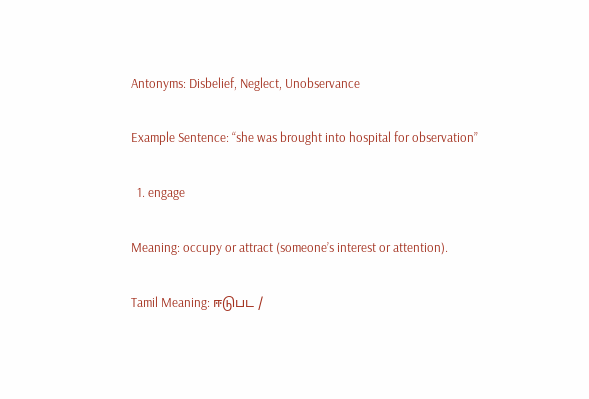Antonyms: Disbelief, Neglect, Unobservance

Example Sentence: “she was brought into hospital for observation”

  1. engage

Meaning: occupy or attract (someone’s interest or attention).

Tamil Meaning: ஈடுபட /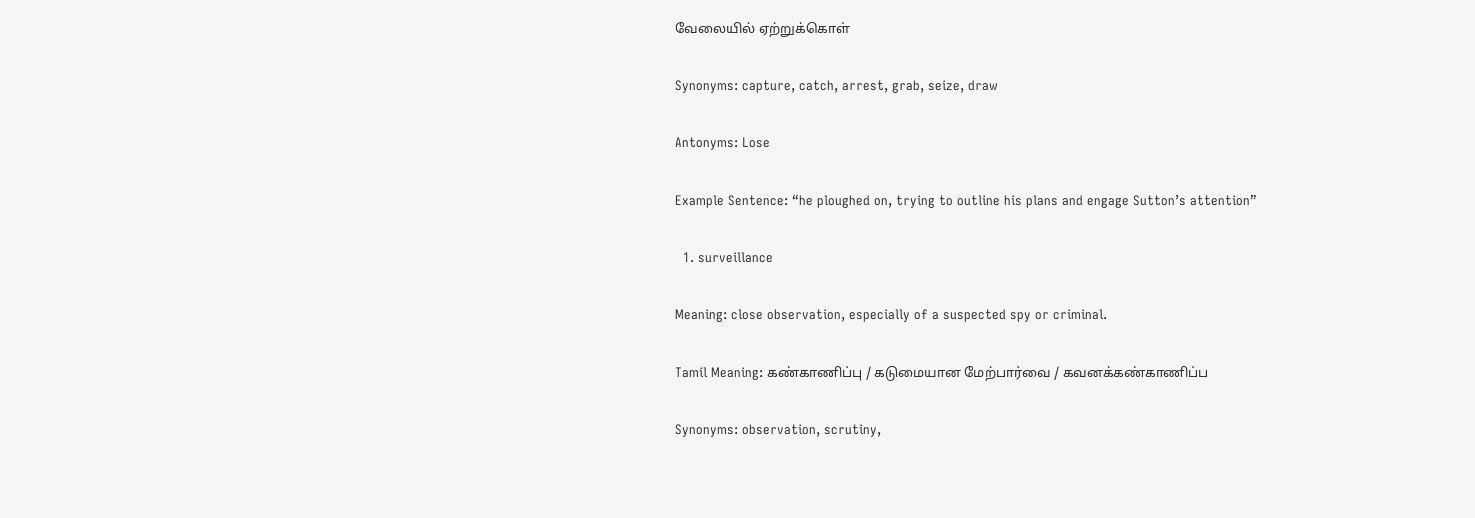வேலையில் ஏற்றுக்கொள்

Synonyms: capture, catch, arrest, grab, seize, draw

Antonyms: Lose

Example Sentence: “he ploughed on, trying to outline his plans and engage Sutton’s attention”

  1. surveillance

Meaning: close observation, especially of a suspected spy or criminal.

Tamil Meaning: கண்காணிப்பு / கடுமையான மேற்பார்வை / கவனக்கண்காணிப்ப

Synonyms: observation, scrutiny,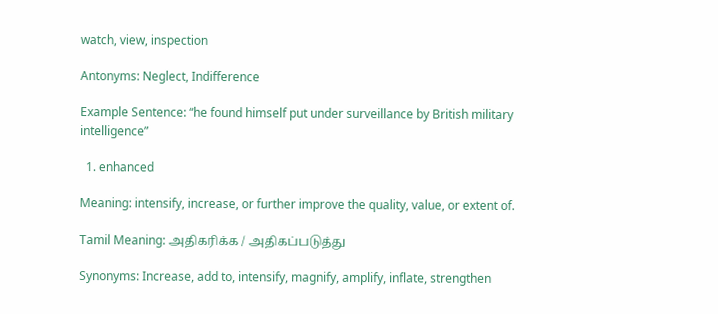watch, view, inspection

Antonyms: Neglect, Indifference

Example Sentence: “he found himself put under surveillance by British military intelligence”

  1. enhanced

Meaning: intensify, increase, or further improve the quality, value, or extent of.

Tamil Meaning: அதிகரிக்க / அதிகப்படுத்து

Synonyms: Increase, add to, intensify, magnify, amplify, inflate, strengthen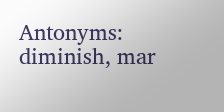Antonyms: diminish, mar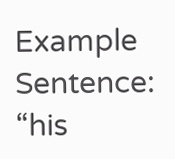Example Sentence: “his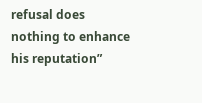refusal does nothing to enhance his reputation”